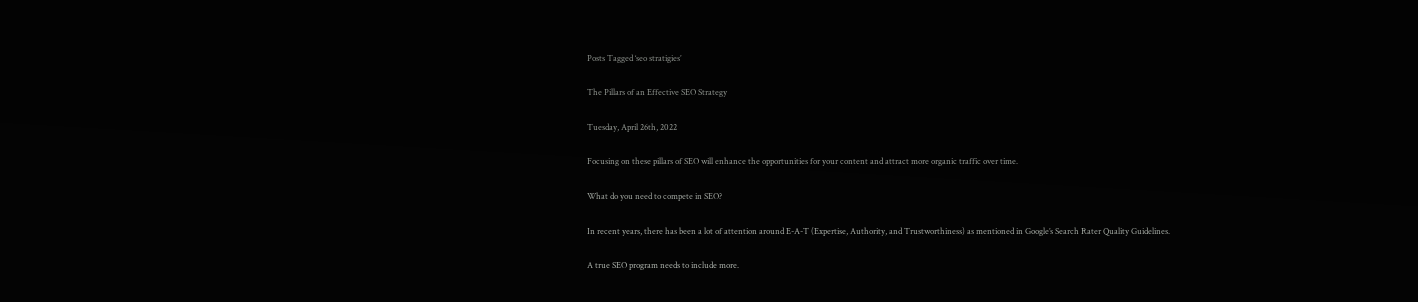Posts Tagged ‘seo stratigies’

The Pillars of an Effective SEO Strategy

Tuesday, April 26th, 2022

Focusing on these pillars of SEO will enhance the opportunities for your content and attract more organic traffic over time.

What do you need to compete in SEO?

In recent years, there has been a lot of attention around E-A-T (Expertise, Authority, and Trustworthiness) as mentioned in Google’s Search Rater Quality Guidelines.

A true SEO program needs to include more.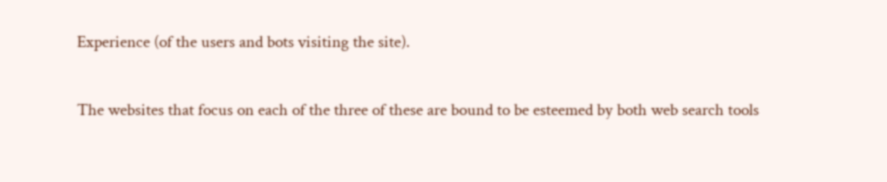Experience (of the users and bots visiting the site).

The websites that focus on each of the three of these are bound to be esteemed by both web search tools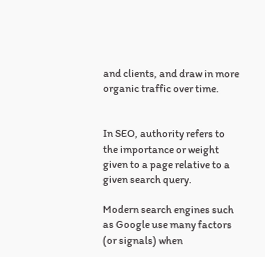and clients, and draw in more organic traffic over time.


In SEO, authority refers to the importance or weight given to a page relative to a given search query.

Modern search engines such as Google use many factors (or signals) when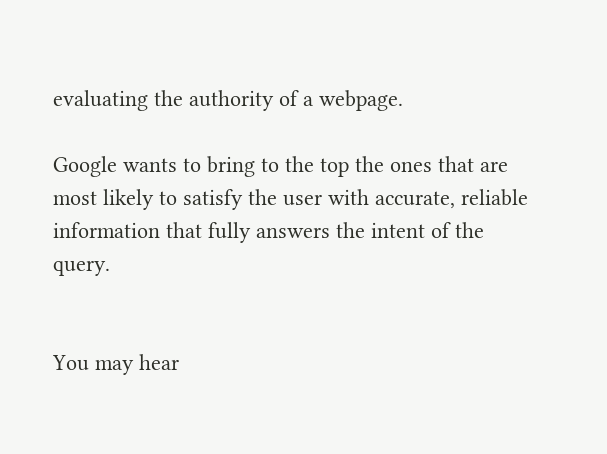evaluating the authority of a webpage.

Google wants to bring to the top the ones that are most likely to satisfy the user with accurate, reliable information that fully answers the intent of the query.


You may hear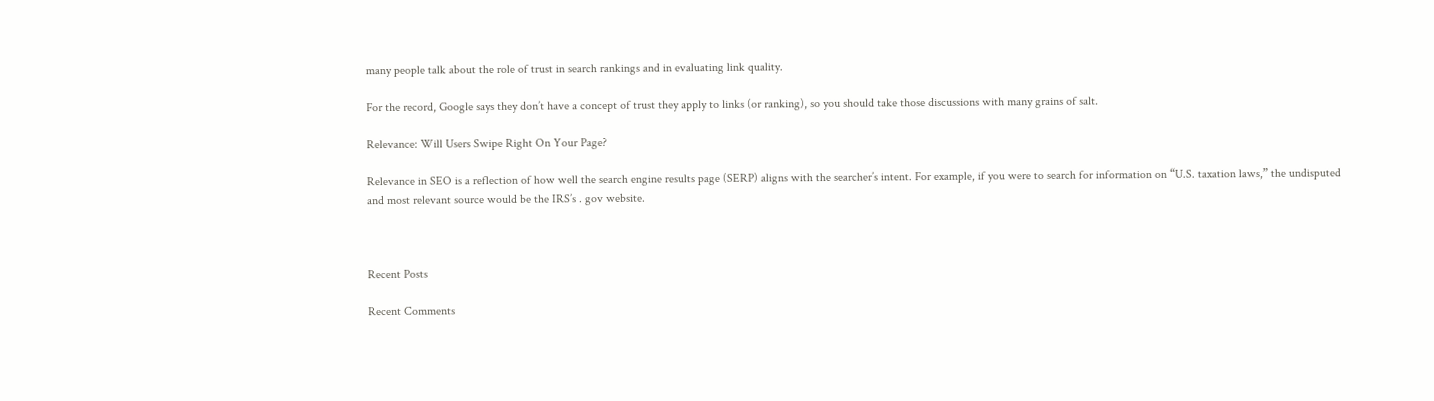many people talk about the role of trust in search rankings and in evaluating link quality.

For the record, Google says they don’t have a concept of trust they apply to links (or ranking), so you should take those discussions with many grains of salt.

Relevance: Will Users Swipe Right On Your Page?

Relevance in SEO is a reflection of how well the search engine results page (SERP) aligns with the searcher’s intent. For example, if you were to search for information on “U.S. taxation laws,” the undisputed and most relevant source would be the IRS’s . gov website.



Recent Posts

Recent Comments